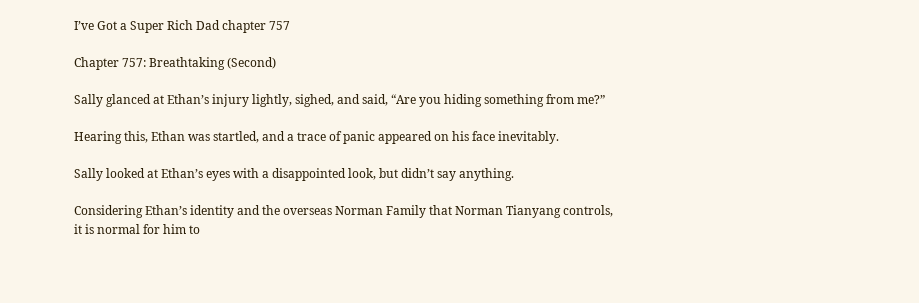I’ve Got a Super Rich Dad chapter 757

Chapter 757: Breathtaking (Second)

Sally glanced at Ethan’s injury lightly, sighed, and said, “Are you hiding something from me?”

Hearing this, Ethan was startled, and a trace of panic appeared on his face inevitably.

Sally looked at Ethan’s eyes with a disappointed look, but didn’t say anything.

Considering Ethan’s identity and the overseas Norman Family that Norman Tianyang controls, it is normal for him to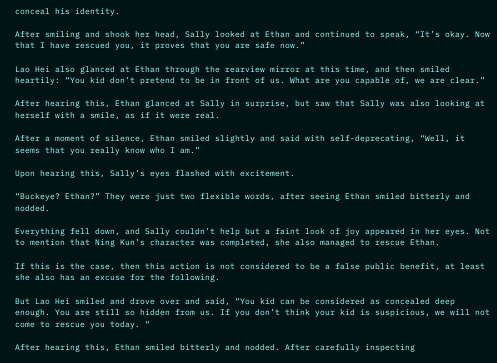conceal his identity.

After smiling and shook her head, Sally looked at Ethan and continued to speak, “It’s okay. Now that I have rescued you, it proves that you are safe now.”

Lao Hei also glanced at Ethan through the rearview mirror at this time, and then smiled heartily: “You kid don’t pretend to be in front of us. What are you capable of, we are clear.”

After hearing this, Ethan glanced at Sally in surprise, but saw that Sally was also looking at herself with a smile, as if it were real.

After a moment of silence, Ethan smiled slightly and said with self-deprecating, “Well, it seems that you really know who I am.”

Upon hearing this, Sally’s eyes flashed with excitement.

“Buckeye? Ethan?” They were just two flexible words, after seeing Ethan smiled bitterly and nodded.

Everything fell down, and Sally couldn’t help but a faint look of joy appeared in her eyes. Not to mention that Ning Kun’s character was completed, she also managed to rescue Ethan.

If this is the case, then this action is not considered to be a false public benefit, at least she also has an excuse for the following.

But Lao Hei smiled and drove over and said, “You kid can be considered as concealed deep enough. You are still so hidden from us. If you don’t think your kid is suspicious, we will not come to rescue you today. “

After hearing this, Ethan smiled bitterly and nodded. After carefully inspecting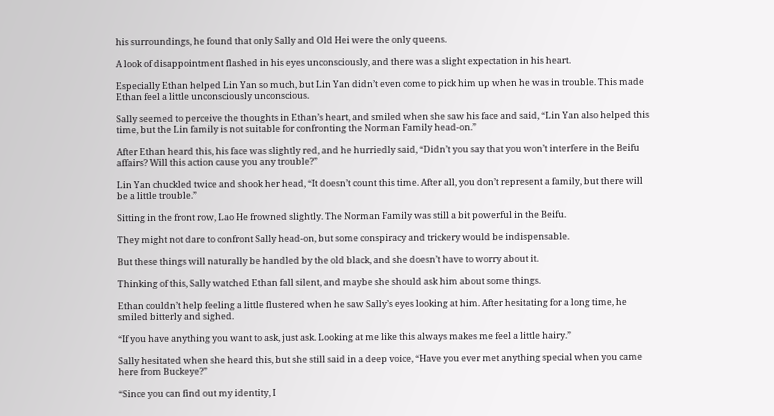his surroundings, he found that only Sally and Old Hei were the only queens.

A look of disappointment flashed in his eyes unconsciously, and there was a slight expectation in his heart.

Especially Ethan helped Lin Yan so much, but Lin Yan didn’t even come to pick him up when he was in trouble. This made Ethan feel a little unconsciously unconscious.

Sally seemed to perceive the thoughts in Ethan’s heart, and smiled when she saw his face and said, “Lin Yan also helped this time, but the Lin family is not suitable for confronting the Norman Family head-on.”

After Ethan heard this, his face was slightly red, and he hurriedly said, “Didn’t you say that you won’t interfere in the Beifu affairs? Will this action cause you any trouble?”

Lin Yan chuckled twice and shook her head, “It doesn’t count this time. After all, you don’t represent a family, but there will be a little trouble.”

Sitting in the front row, Lao He frowned slightly. The Norman Family was still a bit powerful in the Beifu.

They might not dare to confront Sally head-on, but some conspiracy and trickery would be indispensable.

But these things will naturally be handled by the old black, and she doesn’t have to worry about it.

Thinking of this, Sally watched Ethan fall silent, and maybe she should ask him about some things.

Ethan couldn’t help feeling a little flustered when he saw Sally’s eyes looking at him. After hesitating for a long time, he smiled bitterly and sighed.

“If you have anything you want to ask, just ask. Looking at me like this always makes me feel a little hairy.”

Sally hesitated when she heard this, but she still said in a deep voice, “Have you ever met anything special when you came here from Buckeye?”

“Since you can find out my identity, I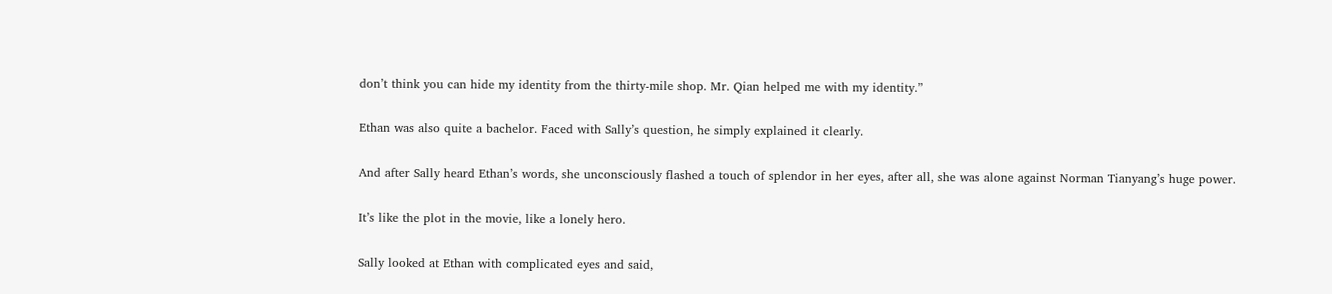don’t think you can hide my identity from the thirty-mile shop. Mr. Qian helped me with my identity.”

Ethan was also quite a bachelor. Faced with Sally’s question, he simply explained it clearly.

And after Sally heard Ethan’s words, she unconsciously flashed a touch of splendor in her eyes, after all, she was alone against Norman Tianyang’s huge power.

It’s like the plot in the movie, like a lonely hero.

Sally looked at Ethan with complicated eyes and said,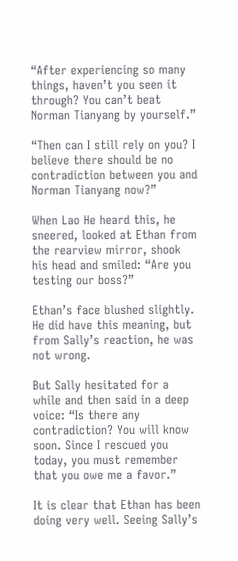“After experiencing so many things, haven’t you seen it through? You can’t beat Norman Tianyang by yourself.”

“Then can I still rely on you? I believe there should be no contradiction between you and Norman Tianyang now?”

When Lao He heard this, he sneered, looked at Ethan from the rearview mirror, shook his head and smiled: “Are you testing our boss?”

Ethan’s face blushed slightly. He did have this meaning, but from Sally’s reaction, he was not wrong.

But Sally hesitated for a while and then said in a deep voice: “Is there any contradiction? You will know soon. Since I rescued you today, you must remember that you owe me a favor.”

It is clear that Ethan has been doing very well. Seeing Sally’s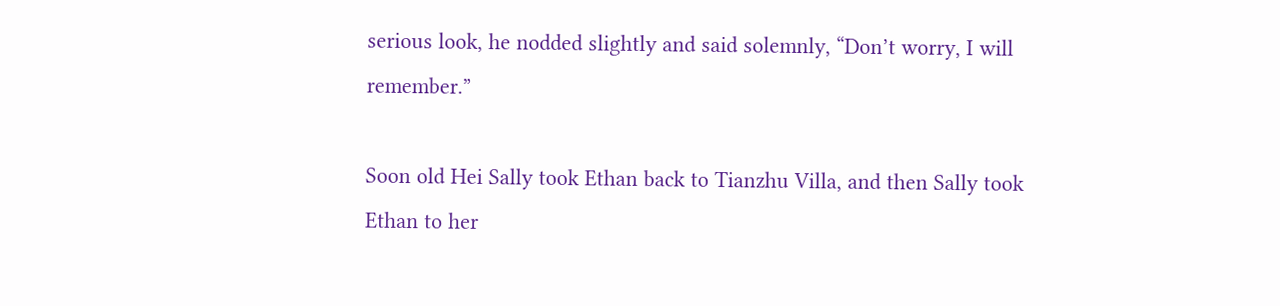serious look, he nodded slightly and said solemnly, “Don’t worry, I will remember.”

Soon old Hei Sally took Ethan back to Tianzhu Villa, and then Sally took Ethan to her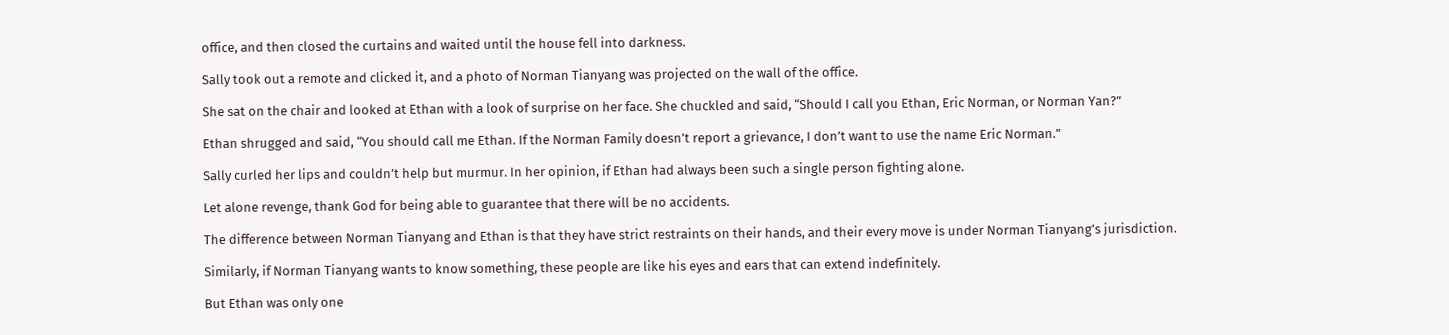office, and then closed the curtains and waited until the house fell into darkness.

Sally took out a remote and clicked it, and a photo of Norman Tianyang was projected on the wall of the office.

She sat on the chair and looked at Ethan with a look of surprise on her face. She chuckled and said, “Should I call you Ethan, Eric Norman, or Norman Yan?”

Ethan shrugged and said, “You should call me Ethan. If the Norman Family doesn’t report a grievance, I don’t want to use the name Eric Norman.”

Sally curled her lips and couldn’t help but murmur. In her opinion, if Ethan had always been such a single person fighting alone.

Let alone revenge, thank God for being able to guarantee that there will be no accidents.

The difference between Norman Tianyang and Ethan is that they have strict restraints on their hands, and their every move is under Norman Tianyang’s jurisdiction.

Similarly, if Norman Tianyang wants to know something, these people are like his eyes and ears that can extend indefinitely.

But Ethan was only one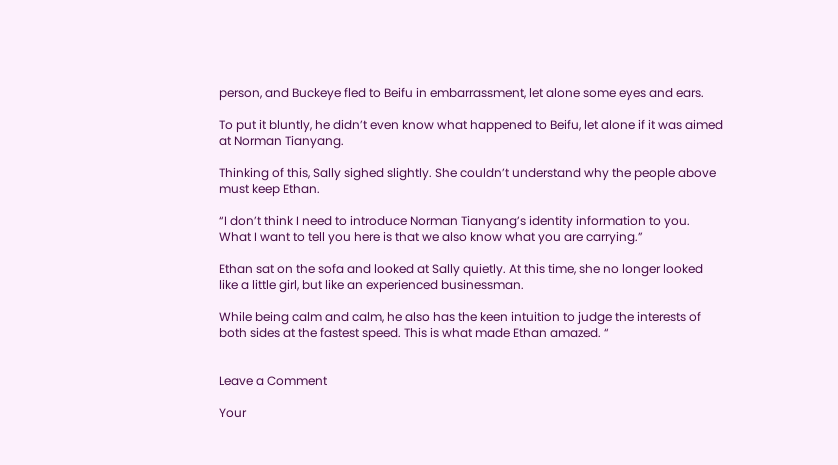person, and Buckeye fled to Beifu in embarrassment, let alone some eyes and ears.

To put it bluntly, he didn’t even know what happened to Beifu, let alone if it was aimed at Norman Tianyang.

Thinking of this, Sally sighed slightly. She couldn’t understand why the people above must keep Ethan.

“I don’t think I need to introduce Norman Tianyang’s identity information to you. What I want to tell you here is that we also know what you are carrying.”

Ethan sat on the sofa and looked at Sally quietly. At this time, she no longer looked like a little girl, but like an experienced businessman.

While being calm and calm, he also has the keen intuition to judge the interests of both sides at the fastest speed. This is what made Ethan amazed. “


Leave a Comment

Your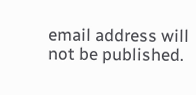email address will not be published.